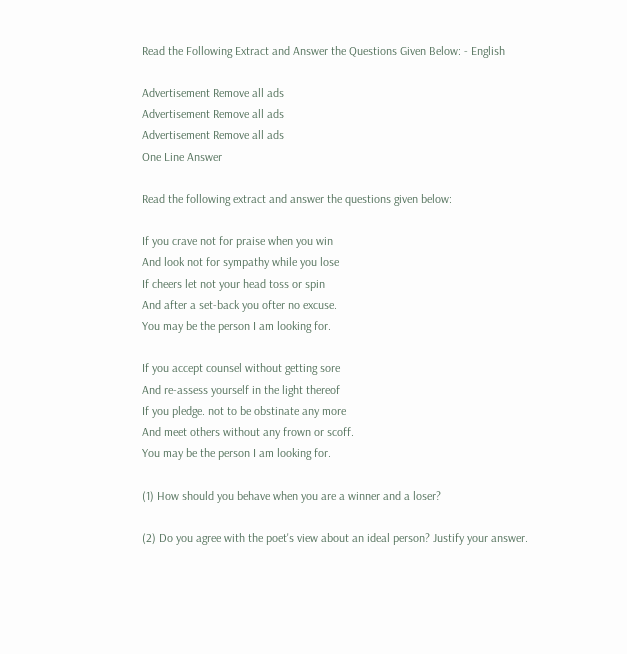Read the Following Extract and Answer the Questions Given Below: - English

Advertisement Remove all ads
Advertisement Remove all ads
Advertisement Remove all ads
One Line Answer

Read the following extract and answer the questions given below:

If you crave not for praise when you win
And look not for sympathy while you lose
If cheers let not your head toss or spin
And after a set-back you ofter no excuse.
You may be the person I am looking for.

If you accept counsel without getting sore
And re-assess yourself in the light thereof
If you pledge. not to be obstinate any more
And meet others without any frown or scoff.
You may be the person I am looking for.

(1) How should you behave when you are a winner and a loser?

(2) Do you agree with the poet's view about an ideal person? Justify your answer.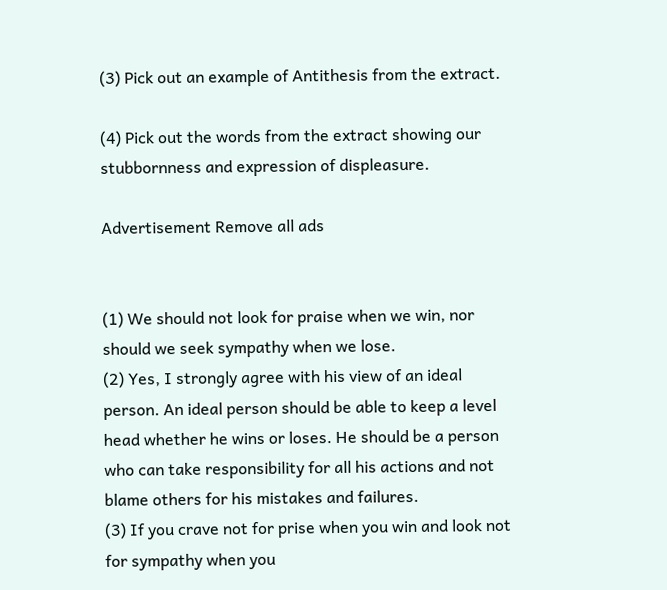(3) Pick out an example of Antithesis from the extract.

(4) Pick out the words from the extract showing our stubbornness and expression of displeasure.

Advertisement Remove all ads


(1) We should not look for praise when we win, nor should we seek sympathy when we lose.
(2) Yes, I strongly agree with his view of an ideal person. An ideal person should be able to keep a level head whether he wins or loses. He should be a person who can take responsibility for all his actions and not blame others for his mistakes and failures.
(3) If you crave not for prise when you win and look not for sympathy when you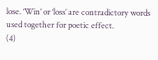lose. ‘Win’ or ‘loss’ are contradictory words used together for poetic effect.
(4)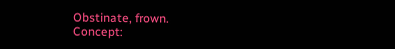Obstinate, frown.
Concept: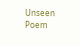Unseen Poem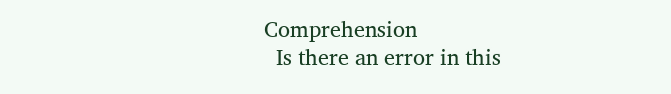Comprehension
  Is there an error in this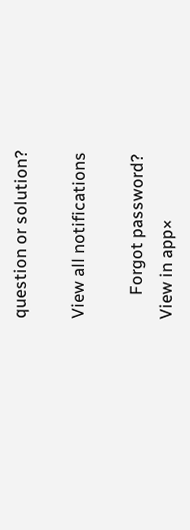question or solution?

View all notifications

      Forgot password?
View in app×